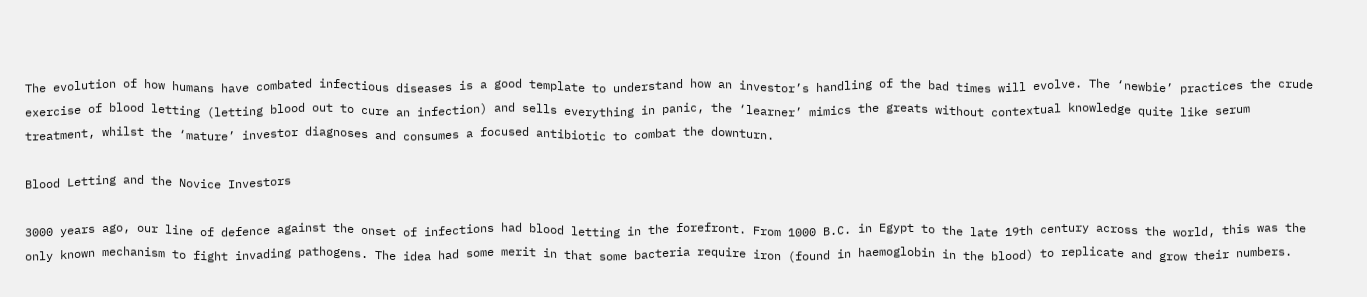The evolution of how humans have combated infectious diseases is a good template to understand how an investor’s handling of the bad times will evolve. The ‘newbie’ practices the crude exercise of blood letting (letting blood out to cure an infection) and sells everything in panic, the ‘learner’ mimics the greats without contextual knowledge quite like serum treatment, whilst the ‘mature’ investor diagnoses and consumes a focused antibiotic to combat the downturn.

Blood Letting and the Novice Investors

3000 years ago, our line of defence against the onset of infections had blood letting in the forefront. From 1000 B.C. in Egypt to the late 19th century across the world, this was the only known mechanism to fight invading pathogens. The idea had some merit in that some bacteria require iron (found in haemoglobin in the blood) to replicate and grow their numbers.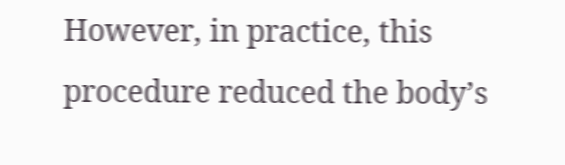However, in practice, this procedure reduced the body’s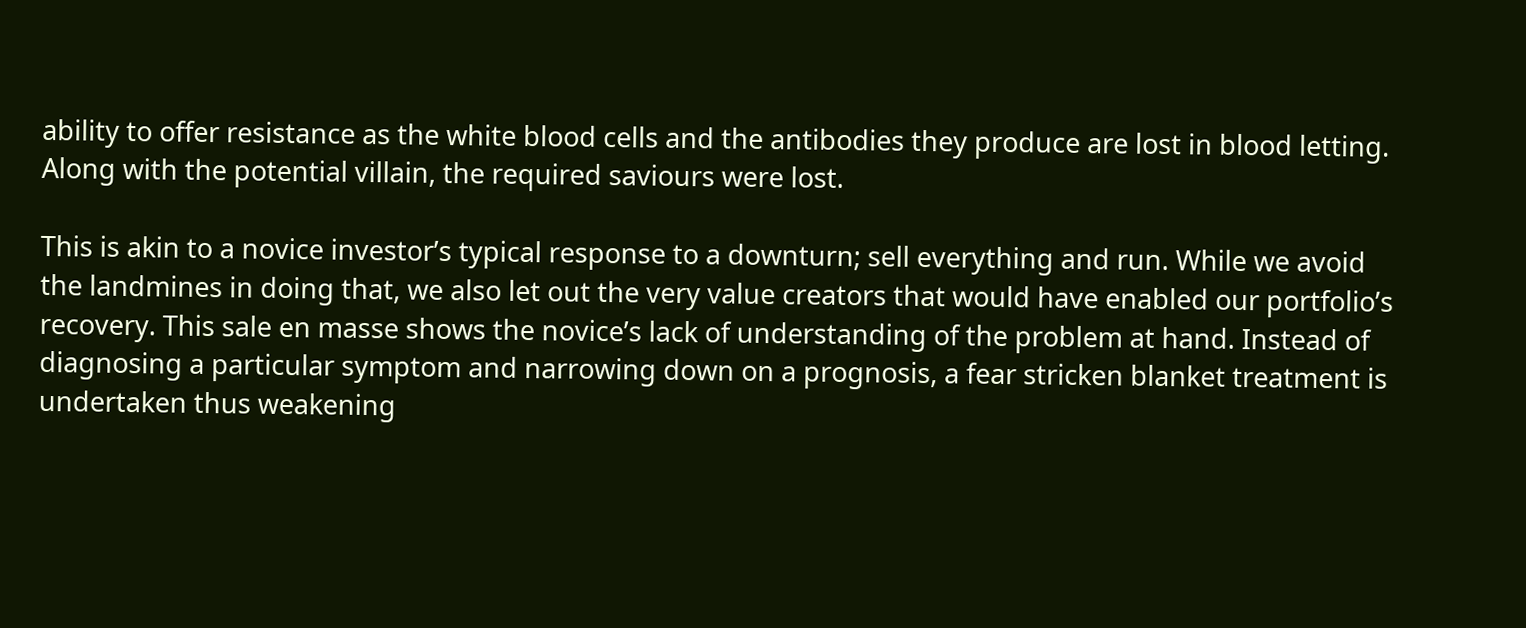ability to offer resistance as the white blood cells and the antibodies they produce are lost in blood letting. Along with the potential villain, the required saviours were lost.

This is akin to a novice investor’s typical response to a downturn; sell everything and run. While we avoid the landmines in doing that, we also let out the very value creators that would have enabled our portfolio’s recovery. This sale en masse shows the novice’s lack of understanding of the problem at hand. Instead of diagnosing a particular symptom and narrowing down on a prognosis, a fear stricken blanket treatment is undertaken thus weakening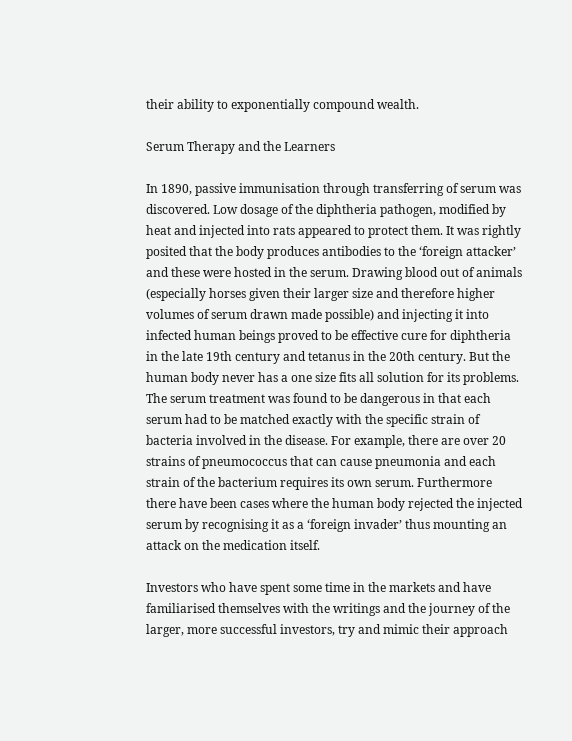their ability to exponentially compound wealth.

Serum Therapy and the Learners

In 1890, passive immunisation through transferring of serum was discovered. Low dosage of the diphtheria pathogen, modified by heat and injected into rats appeared to protect them. It was rightly posited that the body produces antibodies to the ‘foreign attacker’ and these were hosted in the serum. Drawing blood out of animals (especially horses given their larger size and therefore higher volumes of serum drawn made possible) and injecting it into infected human beings proved to be effective cure for diphtheria in the late 19th century and tetanus in the 20th century. But the human body never has a one size fits all solution for its problems. The serum treatment was found to be dangerous in that each serum had to be matched exactly with the specific strain of bacteria involved in the disease. For example, there are over 20 strains of pneumococcus that can cause pneumonia and each strain of the bacterium requires its own serum. Furthermore there have been cases where the human body rejected the injected serum by recognising it as a ‘foreign invader’ thus mounting an attack on the medication itself.

Investors who have spent some time in the markets and have familiarised themselves with the writings and the journey of the larger, more successful investors, try and mimic their approach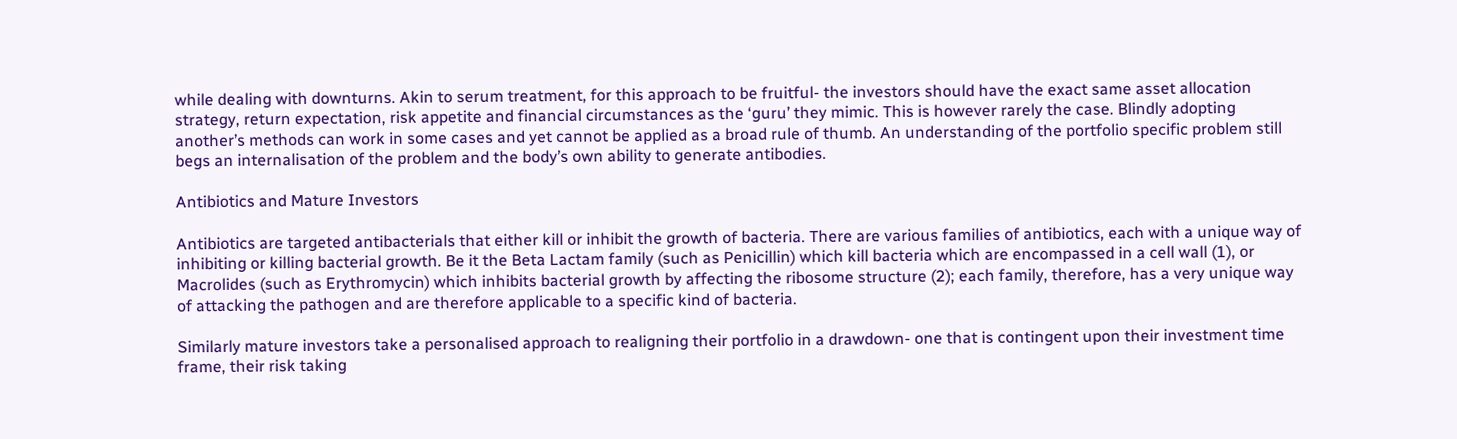while dealing with downturns. Akin to serum treatment, for this approach to be fruitful- the investors should have the exact same asset allocation strategy, return expectation, risk appetite and financial circumstances as the ‘guru’ they mimic. This is however rarely the case. Blindly adopting another’s methods can work in some cases and yet cannot be applied as a broad rule of thumb. An understanding of the portfolio specific problem still begs an internalisation of the problem and the body’s own ability to generate antibodies.

Antibiotics and Mature Investors

Antibiotics are targeted antibacterials that either kill or inhibit the growth of bacteria. There are various families of antibiotics, each with a unique way of inhibiting or killing bacterial growth. Be it the Beta Lactam family (such as Penicillin) which kill bacteria which are encompassed in a cell wall (1), or Macrolides (such as Erythromycin) which inhibits bacterial growth by affecting the ribosome structure (2); each family, therefore, has a very unique way of attacking the pathogen and are therefore applicable to a specific kind of bacteria.

Similarly mature investors take a personalised approach to realigning their portfolio in a drawdown- one that is contingent upon their investment time frame, their risk taking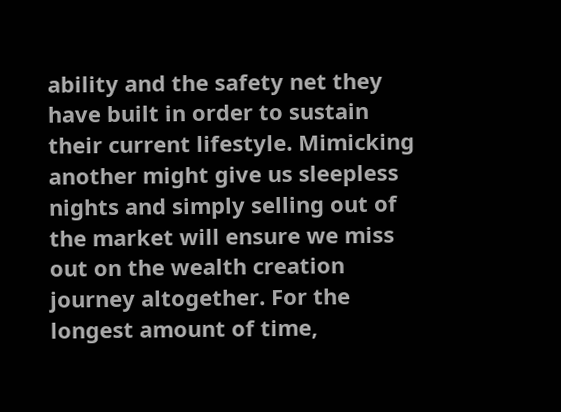ability and the safety net they have built in order to sustain their current lifestyle. Mimicking another might give us sleepless nights and simply selling out of the market will ensure we miss out on the wealth creation journey altogether. For the longest amount of time,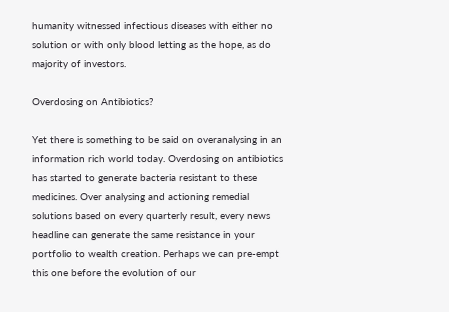humanity witnessed infectious diseases with either no solution or with only blood letting as the hope, as do majority of investors.

Overdosing on Antibiotics?

Yet there is something to be said on overanalysing in an information rich world today. Overdosing on antibiotics has started to generate bacteria resistant to these medicines. Over analysing and actioning remedial solutions based on every quarterly result, every news headline can generate the same resistance in your portfolio to wealth creation. Perhaps we can pre-empt this one before the evolution of our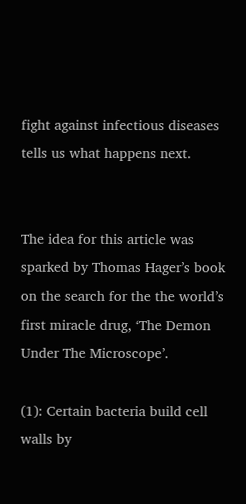fight against infectious diseases tells us what happens next.


The idea for this article was sparked by Thomas Hager’s book on the search for the the world’s first miracle drug, ‘The Demon Under The Microscope’.

(1): Certain bacteria build cell walls by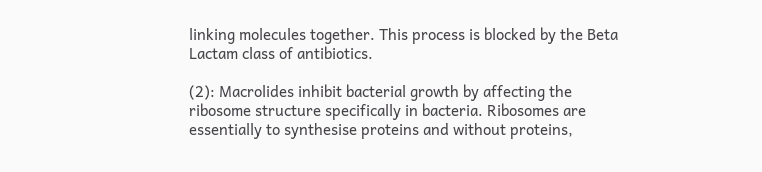linking molecules together. This process is blocked by the Beta Lactam class of antibiotics.

(2): Macrolides inhibit bacterial growth by affecting the ribosome structure specifically in bacteria. Ribosomes are essentially to synthesise proteins and without proteins,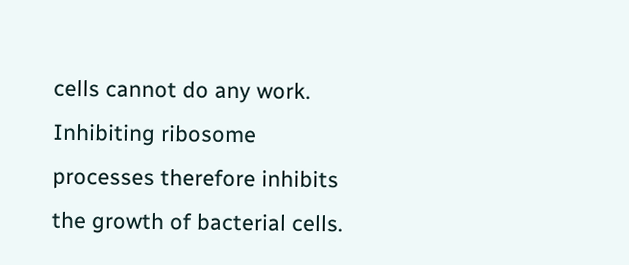cells cannot do any work. Inhibiting ribosome processes therefore inhibits the growth of bacterial cells.